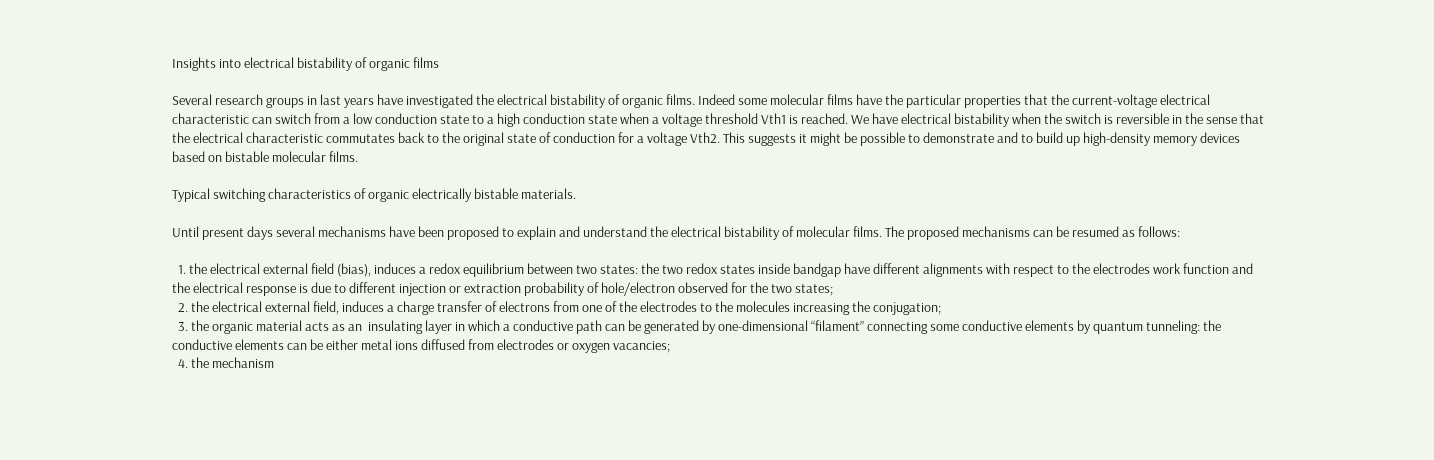Insights into electrical bistability of organic films

Several research groups in last years have investigated the electrical bistability of organic films. Indeed some molecular films have the particular properties that the current-voltage electrical characteristic can switch from a low conduction state to a high conduction state when a voltage threshold Vth1 is reached. We have electrical bistability when the switch is reversible in the sense that the electrical characteristic commutates back to the original state of conduction for a voltage Vth2. This suggests it might be possible to demonstrate and to build up high-density memory devices based on bistable molecular films.

Typical switching characteristics of organic electrically bistable materials.

Until present days several mechanisms have been proposed to explain and understand the electrical bistability of molecular films. The proposed mechanisms can be resumed as follows:

  1. the electrical external field (bias), induces a redox equilibrium between two states: the two redox states inside bandgap have different alignments with respect to the electrodes work function and the electrical response is due to different injection or extraction probability of hole/electron observed for the two states;
  2. the electrical external field, induces a charge transfer of electrons from one of the electrodes to the molecules increasing the conjugation;
  3. the organic material acts as an  insulating layer in which a conductive path can be generated by one-dimensional “filament” connecting some conductive elements by quantum tunneling: the conductive elements can be either metal ions diffused from electrodes or oxygen vacancies;
  4. the mechanism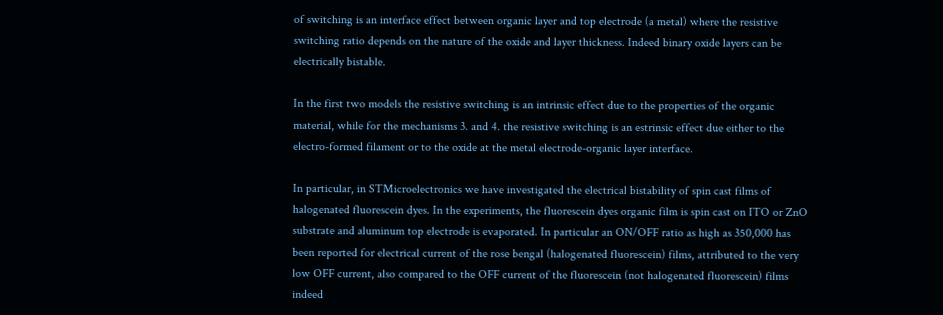of switching is an interface effect between organic layer and top electrode (a metal) where the resistive switching ratio depends on the nature of the oxide and layer thickness. Indeed binary oxide layers can be electrically bistable.

In the first two models the resistive switching is an intrinsic effect due to the properties of the organic material, while for the mechanisms 3. and 4. the resistive switching is an estrinsic effect due either to the electro-formed filament or to the oxide at the metal electrode-organic layer interface.

In particular, in STMicroelectronics we have investigated the electrical bistability of spin cast films of halogenated fluorescein dyes. In the experiments, the fluorescein dyes organic film is spin cast on ITO or ZnO substrate and aluminum top electrode is evaporated. In particular an ON/OFF ratio as high as 350,000 has been reported for electrical current of the rose bengal (halogenated fluorescein) films, attributed to the very low OFF current, also compared to the OFF current of the fluorescein (not halogenated fluorescein) films indeed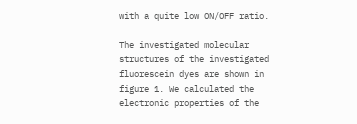with a quite low ON/OFF ratio.

The investigated molecular structures of the investigated fluorescein dyes are shown in figure 1. We calculated the electronic properties of the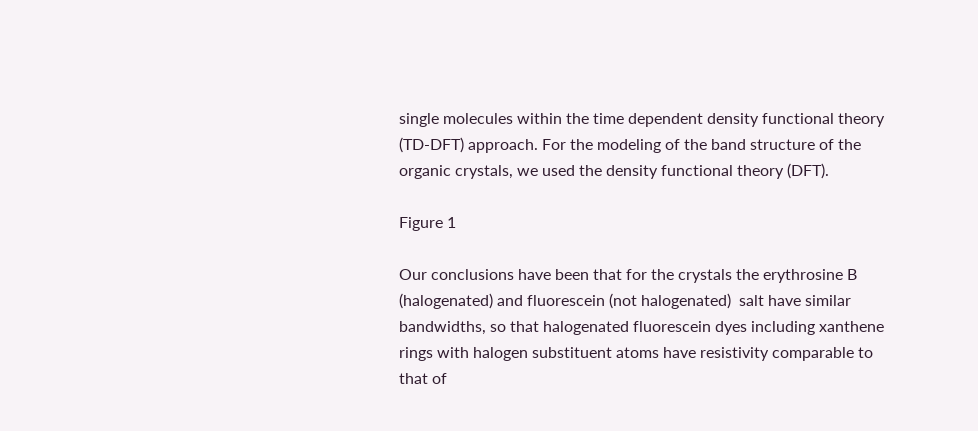single molecules within the time dependent density functional theory (TD-DFT) approach. For the modeling of the band structure of the organic crystals, we used the density functional theory (DFT).

Figure 1

Our conclusions have been that for the crystals the erythrosine B (halogenated) and fluorescein (not halogenated)  salt have similar bandwidths, so that halogenated fluorescein dyes including xanthene rings with halogen substituent atoms have resistivity comparable to that of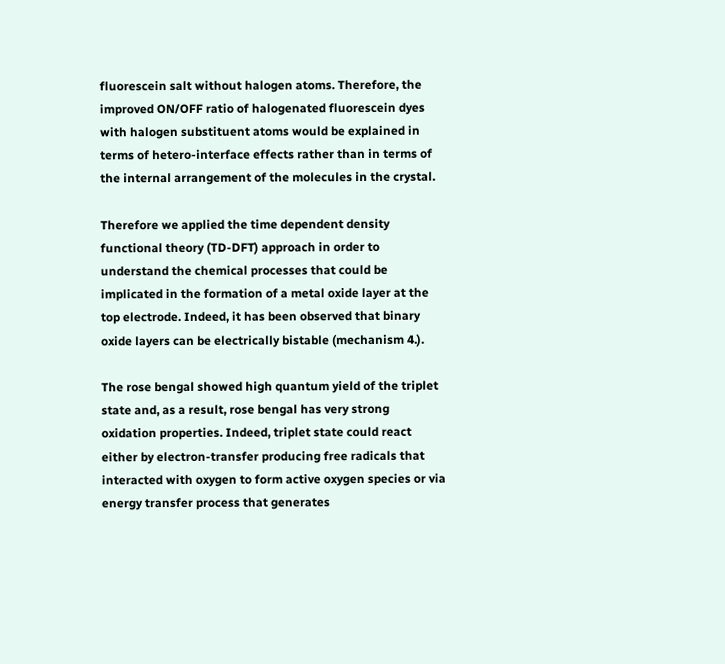fluorescein salt without halogen atoms. Therefore, the improved ON/OFF ratio of halogenated fluorescein dyes with halogen substituent atoms would be explained in terms of hetero-interface effects rather than in terms of the internal arrangement of the molecules in the crystal.

Therefore we applied the time dependent density functional theory (TD-DFT) approach in order to understand the chemical processes that could be implicated in the formation of a metal oxide layer at the top electrode. Indeed, it has been observed that binary oxide layers can be electrically bistable (mechanism 4.).

The rose bengal showed high quantum yield of the triplet state and, as a result, rose bengal has very strong oxidation properties. Indeed, triplet state could react either by electron-transfer producing free radicals that interacted with oxygen to form active oxygen species or via energy transfer process that generates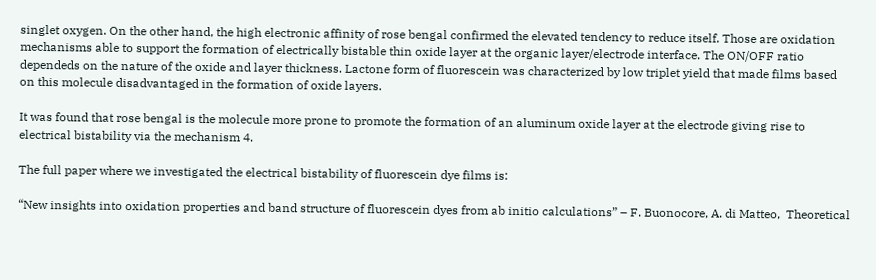singlet oxygen. On the other hand, the high electronic affinity of rose bengal confirmed the elevated tendency to reduce itself. Those are oxidation mechanisms able to support the formation of electrically bistable thin oxide layer at the organic layer/electrode interface. The ON/OFF ratio dependeds on the nature of the oxide and layer thickness. Lactone form of fluorescein was characterized by low triplet yield that made films based on this molecule disadvantaged in the formation of oxide layers.

It was found that rose bengal is the molecule more prone to promote the formation of an aluminum oxide layer at the electrode giving rise to electrical bistability via the mechanism 4.

The full paper where we investigated the electrical bistability of fluorescein dye films is:

“New insights into oxidation properties and band structure of fluorescein dyes from ab initio calculations” – F. Buonocore, A. di Matteo,  Theoretical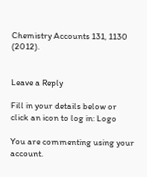Chemistry Accounts 131, 1130 (2012).


Leave a Reply

Fill in your details below or click an icon to log in: Logo

You are commenting using your account.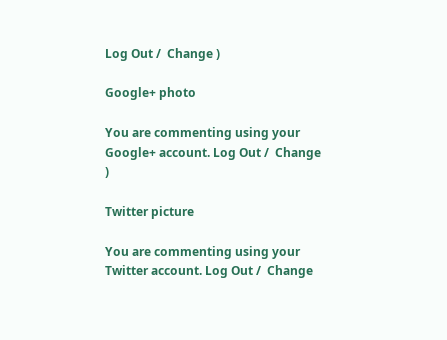Log Out /  Change )

Google+ photo

You are commenting using your Google+ account. Log Out /  Change )

Twitter picture

You are commenting using your Twitter account. Log Out /  Change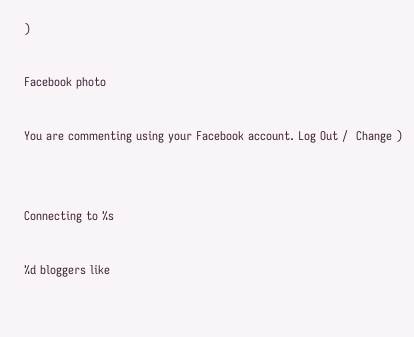)

Facebook photo

You are commenting using your Facebook account. Log Out /  Change )


Connecting to %s

%d bloggers like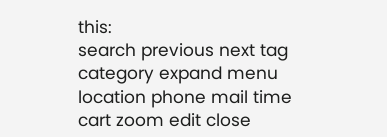this:
search previous next tag category expand menu location phone mail time cart zoom edit close